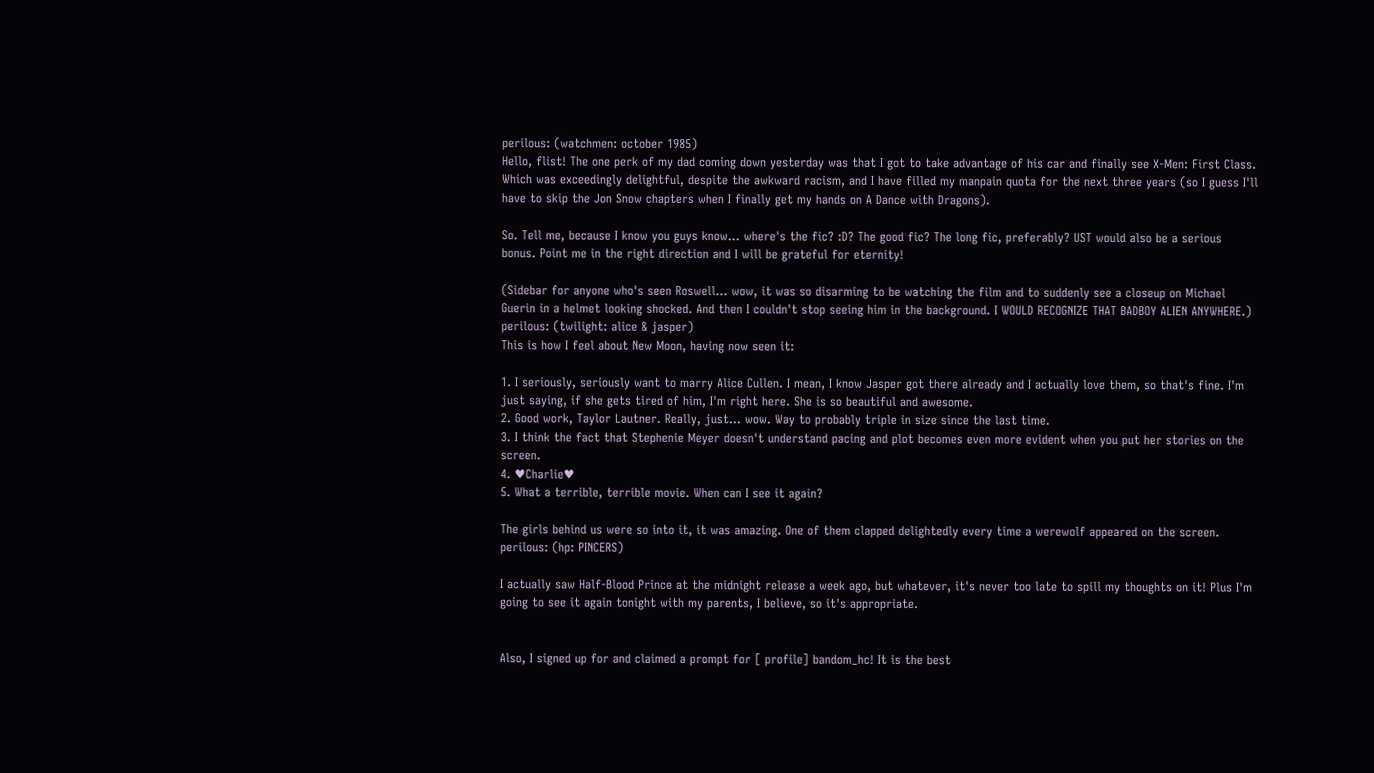perilous: (watchmen: october 1985)
Hello, flist! The one perk of my dad coming down yesterday was that I got to take advantage of his car and finally see X-Men: First Class. Which was exceedingly delightful, despite the awkward racism, and I have filled my manpain quota for the next three years (so I guess I'll have to skip the Jon Snow chapters when I finally get my hands on A Dance with Dragons).

So. Tell me, because I know you guys know... where's the fic? :D? The good fic? The long fic, preferably? UST would also be a serious bonus. Point me in the right direction and I will be grateful for eternity!

(Sidebar for anyone who's seen Roswell... wow, it was so disarming to be watching the film and to suddenly see a closeup on Michael Guerin in a helmet looking shocked. And then I couldn't stop seeing him in the background. I WOULD RECOGNIZE THAT BADBOY ALIEN ANYWHERE.)
perilous: (twilight: alice & jasper)
This is how I feel about New Moon, having now seen it:

1. I seriously, seriously want to marry Alice Cullen. I mean, I know Jasper got there already and I actually love them, so that's fine. I'm just saying, if she gets tired of him, I'm right here. She is so beautiful and awesome.
2. Good work, Taylor Lautner. Really, just... wow. Way to probably triple in size since the last time.
3. I think the fact that Stephenie Meyer doesn't understand pacing and plot becomes even more evident when you put her stories on the screen.
4. ♥Charlie♥
5. What a terrible, terrible movie. When can I see it again?

The girls behind us were so into it, it was amazing. One of them clapped delightedly every time a werewolf appeared on the screen.
perilous: (hp: PINCERS)

I actually saw Half-Blood Prince at the midnight release a week ago, but whatever, it's never too late to spill my thoughts on it! Plus I'm going to see it again tonight with my parents, I believe, so it's appropriate.


Also, I signed up for and claimed a prompt for [ profile] bandom_hc! It is the best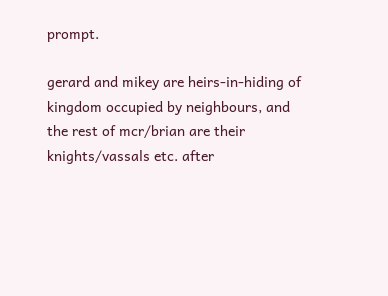prompt.

gerard and mikey are heirs-in-hiding of kingdom occupied by neighbours, and the rest of mcr/brian are their knights/vassals etc. after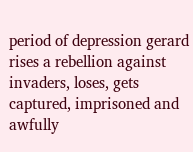period of depression gerard rises a rebellion against invaders, loses, gets captured, imprisoned and awfully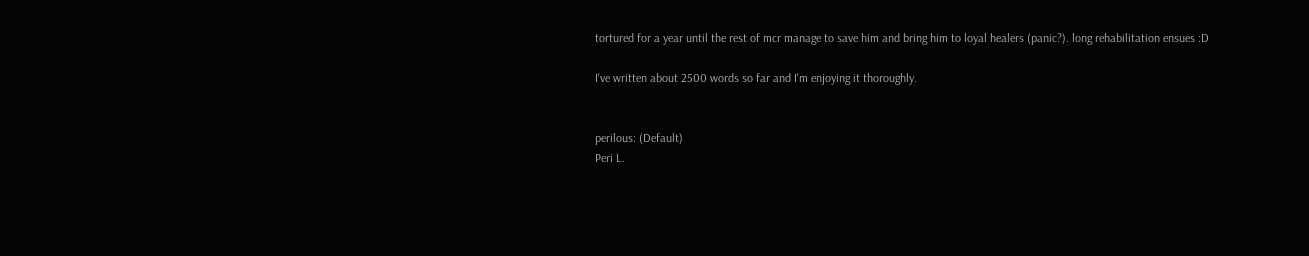tortured for a year until the rest of mcr manage to save him and bring him to loyal healers (panic?). long rehabilitation ensues :D

I've written about 2500 words so far and I'm enjoying it thoroughly.


perilous: (Default)
Peri L.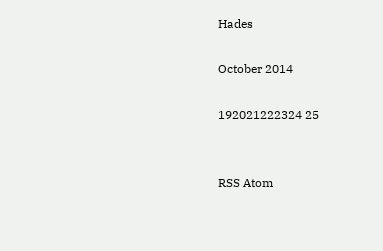Hades

October 2014

192021222324 25


RSS Atom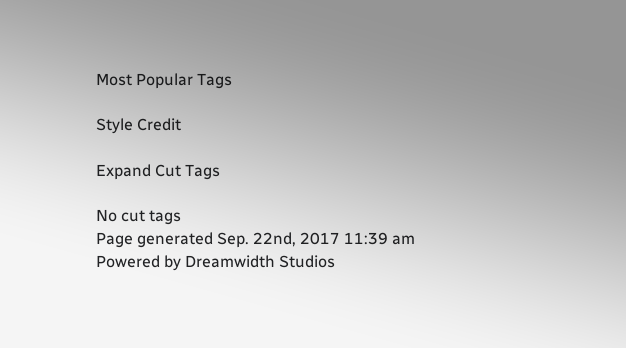Most Popular Tags

Style Credit

Expand Cut Tags

No cut tags
Page generated Sep. 22nd, 2017 11:39 am
Powered by Dreamwidth Studios